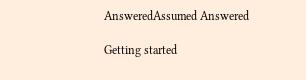AnsweredAssumed Answered

Getting started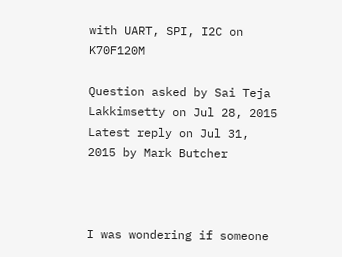with UART, SPI, I2C on K70F120M

Question asked by Sai Teja Lakkimsetty on Jul 28, 2015
Latest reply on Jul 31, 2015 by Mark Butcher



I was wondering if someone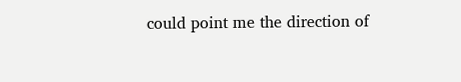could point me the direction of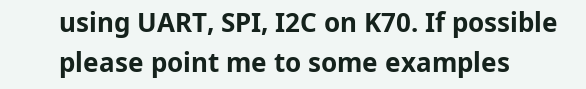using UART, SPI, I2C on K70. If possible please point me to some examples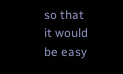so that it would be easy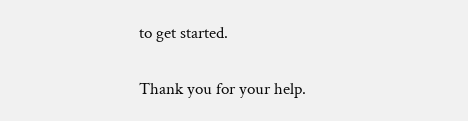to get started.


Thank you for your help.